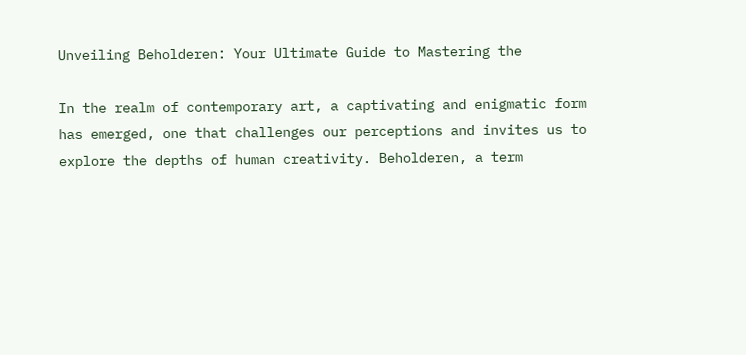Unveiling Beholderen: Your Ultimate Guide to Mastering the

In the realm of contemporary art, a captivating and enigmatic form has emerged, one that challenges our perceptions and invites us to explore the depths of human creativity. Beholderen, a term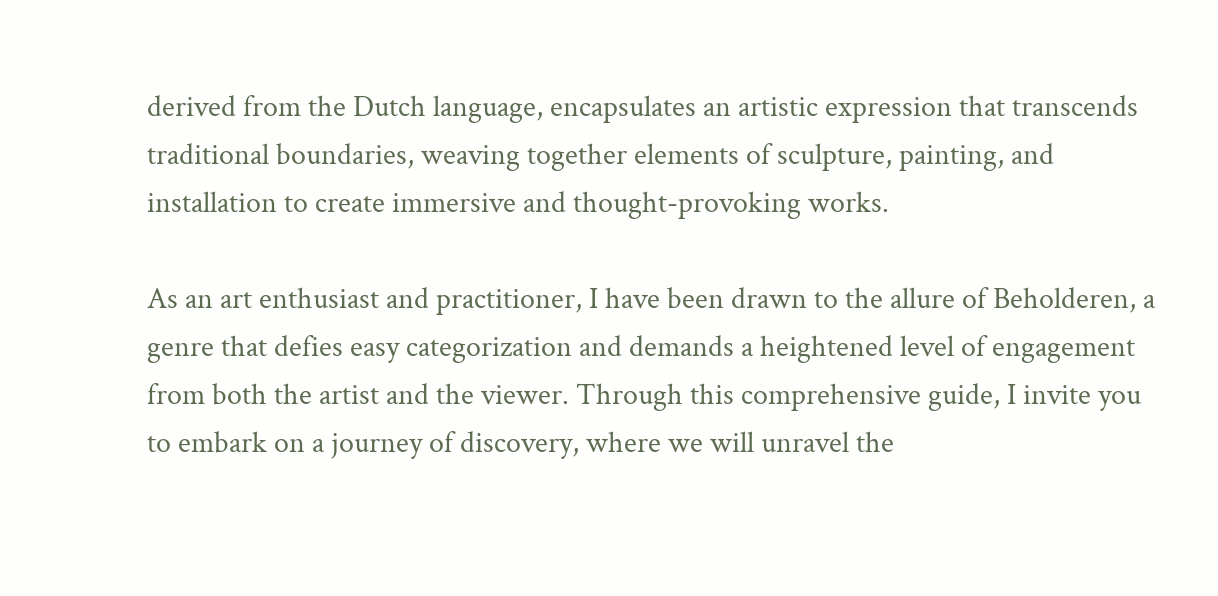derived from the Dutch language, encapsulates an artistic expression that transcends traditional boundaries, weaving together elements of sculpture, painting, and installation to create immersive and thought-provoking works.

As an art enthusiast and practitioner, I have been drawn to the allure of Beholderen, a genre that defies easy categorization and demands a heightened level of engagement from both the artist and the viewer. Through this comprehensive guide, I invite you to embark on a journey of discovery, where we will unravel the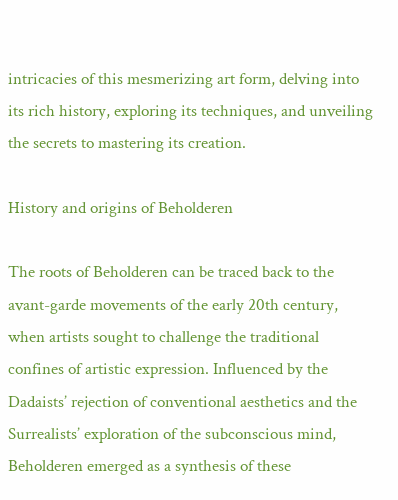intricacies of this mesmerizing art form, delving into its rich history, exploring its techniques, and unveiling the secrets to mastering its creation.

History and origins of Beholderen

The roots of Beholderen can be traced back to the avant-garde movements of the early 20th century, when artists sought to challenge the traditional confines of artistic expression. Influenced by the Dadaists’ rejection of conventional aesthetics and the Surrealists’ exploration of the subconscious mind, Beholderen emerged as a synthesis of these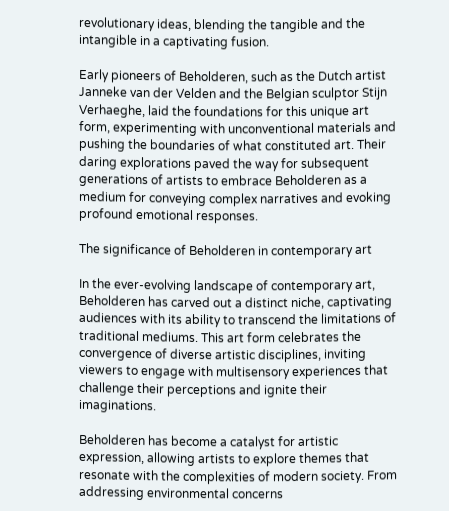revolutionary ideas, blending the tangible and the intangible in a captivating fusion.

Early pioneers of Beholderen, such as the Dutch artist Janneke van der Velden and the Belgian sculptor Stijn Verhaeghe, laid the foundations for this unique art form, experimenting with unconventional materials and pushing the boundaries of what constituted art. Their daring explorations paved the way for subsequent generations of artists to embrace Beholderen as a medium for conveying complex narratives and evoking profound emotional responses.

The significance of Beholderen in contemporary art

In the ever-evolving landscape of contemporary art, Beholderen has carved out a distinct niche, captivating audiences with its ability to transcend the limitations of traditional mediums. This art form celebrates the convergence of diverse artistic disciplines, inviting viewers to engage with multisensory experiences that challenge their perceptions and ignite their imaginations.

Beholderen has become a catalyst for artistic expression, allowing artists to explore themes that resonate with the complexities of modern society. From addressing environmental concerns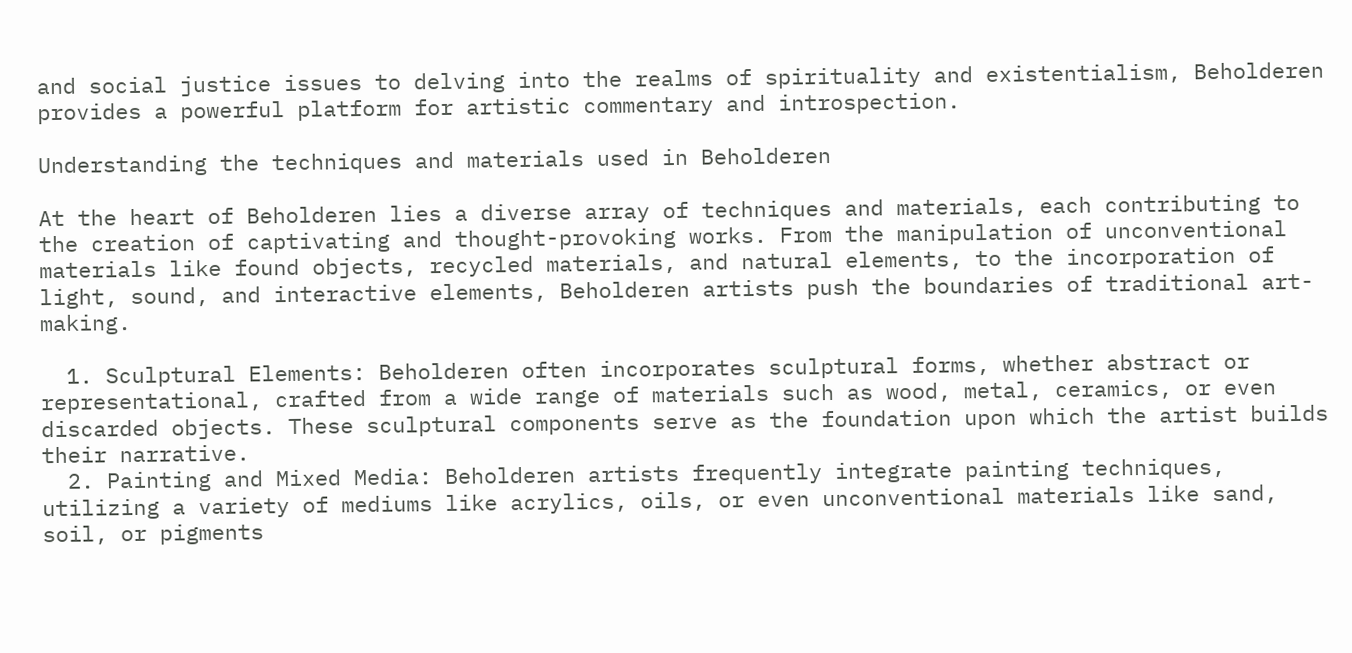and social justice issues to delving into the realms of spirituality and existentialism, Beholderen provides a powerful platform for artistic commentary and introspection.

Understanding the techniques and materials used in Beholderen

At the heart of Beholderen lies a diverse array of techniques and materials, each contributing to the creation of captivating and thought-provoking works. From the manipulation of unconventional materials like found objects, recycled materials, and natural elements, to the incorporation of light, sound, and interactive elements, Beholderen artists push the boundaries of traditional art-making.

  1. Sculptural Elements: Beholderen often incorporates sculptural forms, whether abstract or representational, crafted from a wide range of materials such as wood, metal, ceramics, or even discarded objects. These sculptural components serve as the foundation upon which the artist builds their narrative.
  2. Painting and Mixed Media: Beholderen artists frequently integrate painting techniques, utilizing a variety of mediums like acrylics, oils, or even unconventional materials like sand, soil, or pigments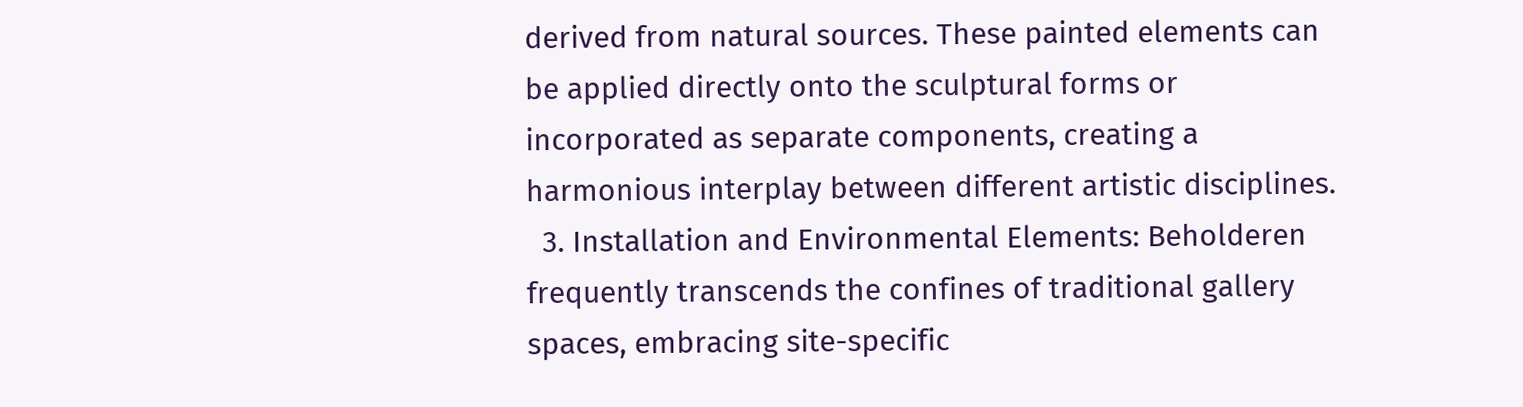derived from natural sources. These painted elements can be applied directly onto the sculptural forms or incorporated as separate components, creating a harmonious interplay between different artistic disciplines.
  3. Installation and Environmental Elements: Beholderen frequently transcends the confines of traditional gallery spaces, embracing site-specific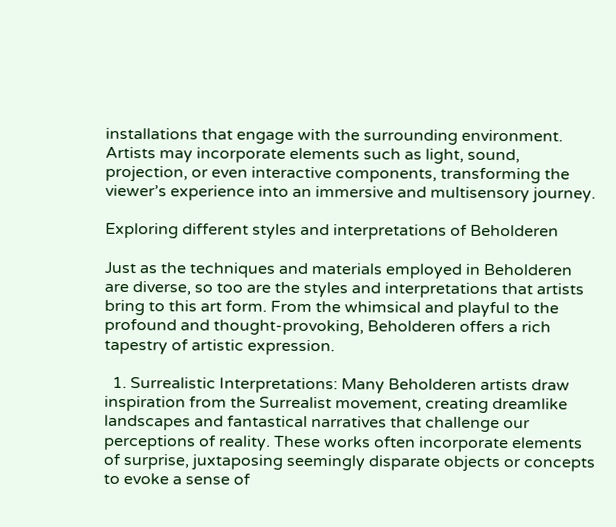installations that engage with the surrounding environment. Artists may incorporate elements such as light, sound, projection, or even interactive components, transforming the viewer’s experience into an immersive and multisensory journey.

Exploring different styles and interpretations of Beholderen

Just as the techniques and materials employed in Beholderen are diverse, so too are the styles and interpretations that artists bring to this art form. From the whimsical and playful to the profound and thought-provoking, Beholderen offers a rich tapestry of artistic expression.

  1. Surrealistic Interpretations: Many Beholderen artists draw inspiration from the Surrealist movement, creating dreamlike landscapes and fantastical narratives that challenge our perceptions of reality. These works often incorporate elements of surprise, juxtaposing seemingly disparate objects or concepts to evoke a sense of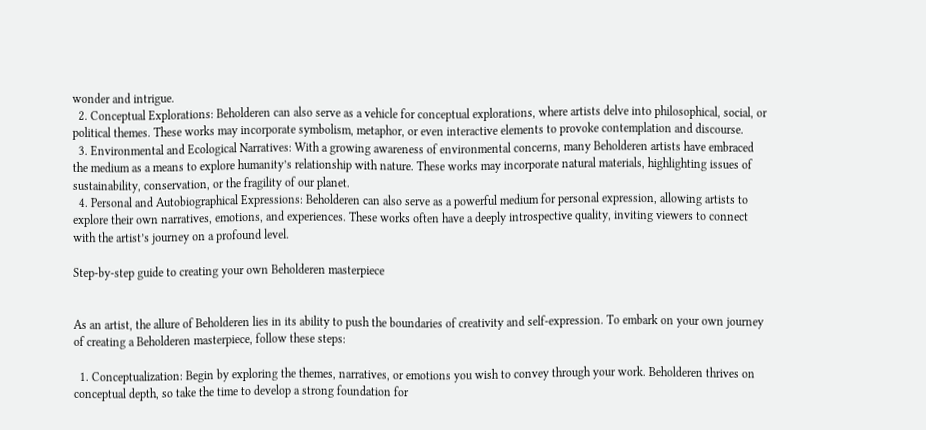wonder and intrigue.
  2. Conceptual Explorations: Beholderen can also serve as a vehicle for conceptual explorations, where artists delve into philosophical, social, or political themes. These works may incorporate symbolism, metaphor, or even interactive elements to provoke contemplation and discourse.
  3. Environmental and Ecological Narratives: With a growing awareness of environmental concerns, many Beholderen artists have embraced the medium as a means to explore humanity’s relationship with nature. These works may incorporate natural materials, highlighting issues of sustainability, conservation, or the fragility of our planet.
  4. Personal and Autobiographical Expressions: Beholderen can also serve as a powerful medium for personal expression, allowing artists to explore their own narratives, emotions, and experiences. These works often have a deeply introspective quality, inviting viewers to connect with the artist’s journey on a profound level.

Step-by-step guide to creating your own Beholderen masterpiece


As an artist, the allure of Beholderen lies in its ability to push the boundaries of creativity and self-expression. To embark on your own journey of creating a Beholderen masterpiece, follow these steps:

  1. Conceptualization: Begin by exploring the themes, narratives, or emotions you wish to convey through your work. Beholderen thrives on conceptual depth, so take the time to develop a strong foundation for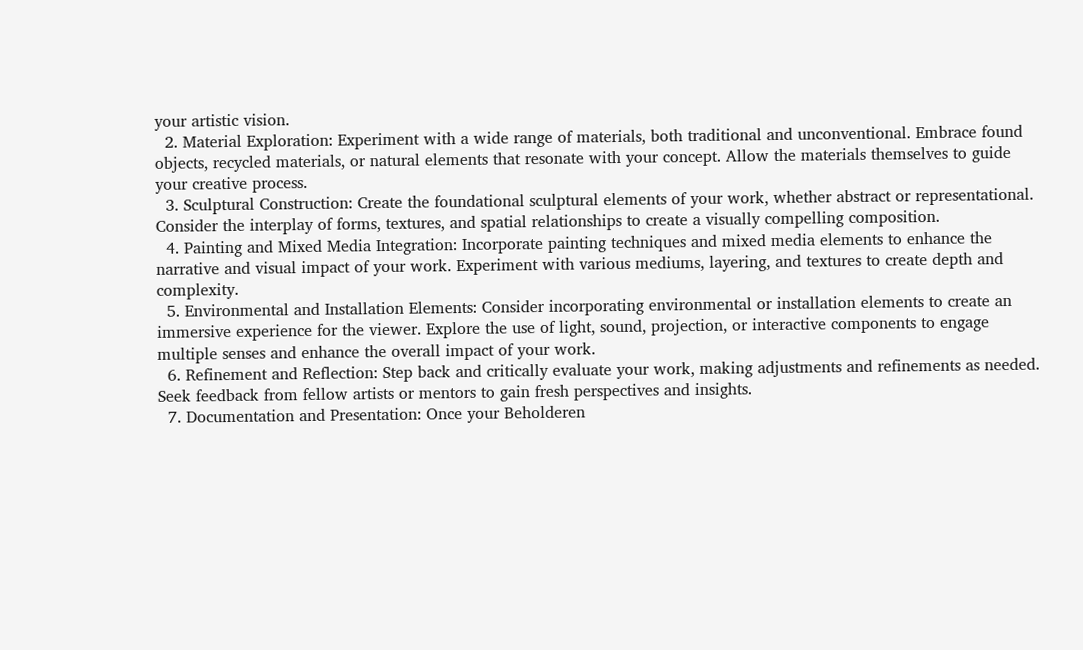your artistic vision.
  2. Material Exploration: Experiment with a wide range of materials, both traditional and unconventional. Embrace found objects, recycled materials, or natural elements that resonate with your concept. Allow the materials themselves to guide your creative process.
  3. Sculptural Construction: Create the foundational sculptural elements of your work, whether abstract or representational. Consider the interplay of forms, textures, and spatial relationships to create a visually compelling composition.
  4. Painting and Mixed Media Integration: Incorporate painting techniques and mixed media elements to enhance the narrative and visual impact of your work. Experiment with various mediums, layering, and textures to create depth and complexity.
  5. Environmental and Installation Elements: Consider incorporating environmental or installation elements to create an immersive experience for the viewer. Explore the use of light, sound, projection, or interactive components to engage multiple senses and enhance the overall impact of your work.
  6. Refinement and Reflection: Step back and critically evaluate your work, making adjustments and refinements as needed. Seek feedback from fellow artists or mentors to gain fresh perspectives and insights.
  7. Documentation and Presentation: Once your Beholderen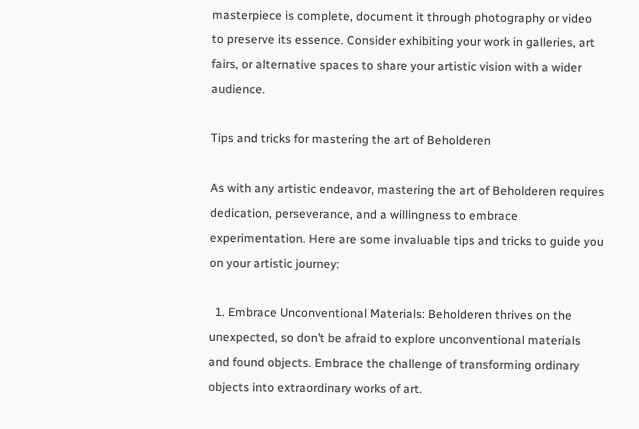masterpiece is complete, document it through photography or video to preserve its essence. Consider exhibiting your work in galleries, art fairs, or alternative spaces to share your artistic vision with a wider audience.

Tips and tricks for mastering the art of Beholderen

As with any artistic endeavor, mastering the art of Beholderen requires dedication, perseverance, and a willingness to embrace experimentation. Here are some invaluable tips and tricks to guide you on your artistic journey:

  1. Embrace Unconventional Materials: Beholderen thrives on the unexpected, so don’t be afraid to explore unconventional materials and found objects. Embrace the challenge of transforming ordinary objects into extraordinary works of art.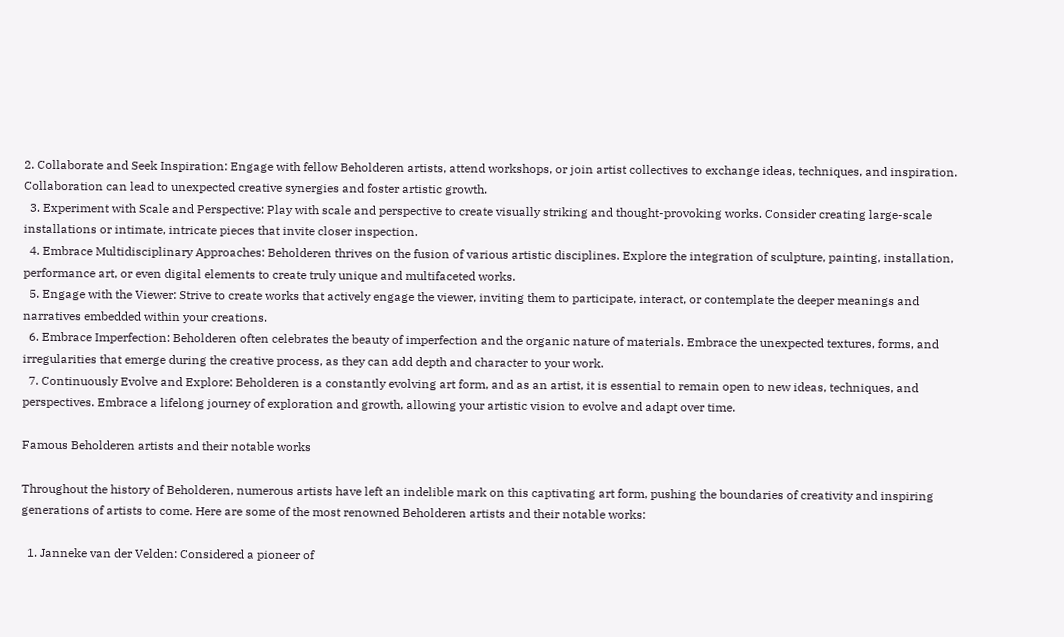2. Collaborate and Seek Inspiration: Engage with fellow Beholderen artists, attend workshops, or join artist collectives to exchange ideas, techniques, and inspiration. Collaboration can lead to unexpected creative synergies and foster artistic growth.
  3. Experiment with Scale and Perspective: Play with scale and perspective to create visually striking and thought-provoking works. Consider creating large-scale installations or intimate, intricate pieces that invite closer inspection.
  4. Embrace Multidisciplinary Approaches: Beholderen thrives on the fusion of various artistic disciplines. Explore the integration of sculpture, painting, installation, performance art, or even digital elements to create truly unique and multifaceted works.
  5. Engage with the Viewer: Strive to create works that actively engage the viewer, inviting them to participate, interact, or contemplate the deeper meanings and narratives embedded within your creations.
  6. Embrace Imperfection: Beholderen often celebrates the beauty of imperfection and the organic nature of materials. Embrace the unexpected textures, forms, and irregularities that emerge during the creative process, as they can add depth and character to your work.
  7. Continuously Evolve and Explore: Beholderen is a constantly evolving art form, and as an artist, it is essential to remain open to new ideas, techniques, and perspectives. Embrace a lifelong journey of exploration and growth, allowing your artistic vision to evolve and adapt over time.

Famous Beholderen artists and their notable works

Throughout the history of Beholderen, numerous artists have left an indelible mark on this captivating art form, pushing the boundaries of creativity and inspiring generations of artists to come. Here are some of the most renowned Beholderen artists and their notable works:

  1. Janneke van der Velden: Considered a pioneer of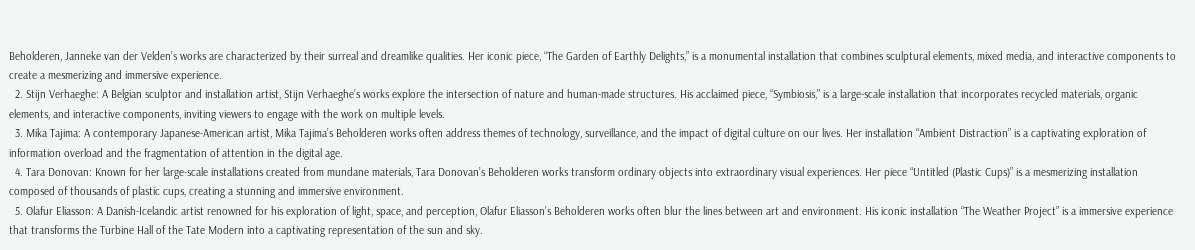Beholderen, Janneke van der Velden’s works are characterized by their surreal and dreamlike qualities. Her iconic piece, “The Garden of Earthly Delights,” is a monumental installation that combines sculptural elements, mixed media, and interactive components to create a mesmerizing and immersive experience.
  2. Stijn Verhaeghe: A Belgian sculptor and installation artist, Stijn Verhaeghe’s works explore the intersection of nature and human-made structures. His acclaimed piece, “Symbiosis,” is a large-scale installation that incorporates recycled materials, organic elements, and interactive components, inviting viewers to engage with the work on multiple levels.
  3. Mika Tajima: A contemporary Japanese-American artist, Mika Tajima’s Beholderen works often address themes of technology, surveillance, and the impact of digital culture on our lives. Her installation “Ambient Distraction” is a captivating exploration of information overload and the fragmentation of attention in the digital age.
  4. Tara Donovan: Known for her large-scale installations created from mundane materials, Tara Donovan’s Beholderen works transform ordinary objects into extraordinary visual experiences. Her piece “Untitled (Plastic Cups)” is a mesmerizing installation composed of thousands of plastic cups, creating a stunning and immersive environment.
  5. Olafur Eliasson: A Danish-Icelandic artist renowned for his exploration of light, space, and perception, Olafur Eliasson’s Beholderen works often blur the lines between art and environment. His iconic installation “The Weather Project” is a immersive experience that transforms the Turbine Hall of the Tate Modern into a captivating representation of the sun and sky.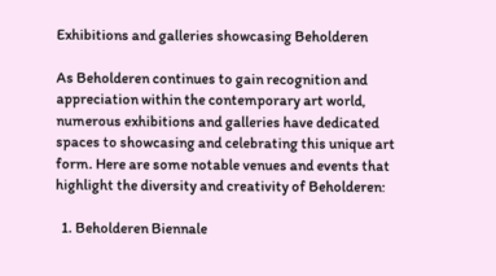Exhibitions and galleries showcasing Beholderen

As Beholderen continues to gain recognition and appreciation within the contemporary art world, numerous exhibitions and galleries have dedicated spaces to showcasing and celebrating this unique art form. Here are some notable venues and events that highlight the diversity and creativity of Beholderen:

  1. Beholderen Biennale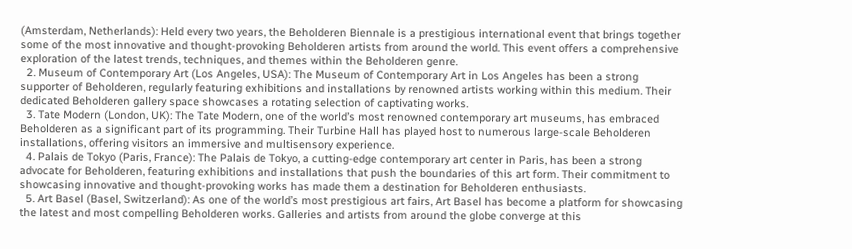(Amsterdam, Netherlands): Held every two years, the Beholderen Biennale is a prestigious international event that brings together some of the most innovative and thought-provoking Beholderen artists from around the world. This event offers a comprehensive exploration of the latest trends, techniques, and themes within the Beholderen genre.
  2. Museum of Contemporary Art (Los Angeles, USA): The Museum of Contemporary Art in Los Angeles has been a strong supporter of Beholderen, regularly featuring exhibitions and installations by renowned artists working within this medium. Their dedicated Beholderen gallery space showcases a rotating selection of captivating works.
  3. Tate Modern (London, UK): The Tate Modern, one of the world’s most renowned contemporary art museums, has embraced Beholderen as a significant part of its programming. Their Turbine Hall has played host to numerous large-scale Beholderen installations, offering visitors an immersive and multisensory experience.
  4. Palais de Tokyo (Paris, France): The Palais de Tokyo, a cutting-edge contemporary art center in Paris, has been a strong advocate for Beholderen, featuring exhibitions and installations that push the boundaries of this art form. Their commitment to showcasing innovative and thought-provoking works has made them a destination for Beholderen enthusiasts.
  5. Art Basel (Basel, Switzerland): As one of the world’s most prestigious art fairs, Art Basel has become a platform for showcasing the latest and most compelling Beholderen works. Galleries and artists from around the globe converge at this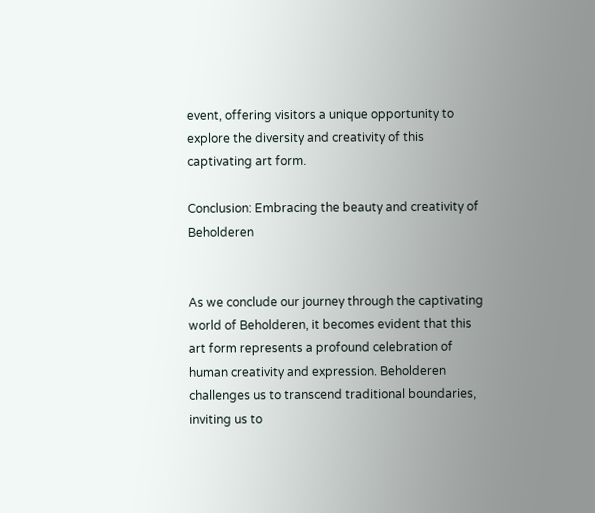event, offering visitors a unique opportunity to explore the diversity and creativity of this captivating art form.

Conclusion: Embracing the beauty and creativity of Beholderen


As we conclude our journey through the captivating world of Beholderen, it becomes evident that this art form represents a profound celebration of human creativity and expression. Beholderen challenges us to transcend traditional boundaries, inviting us to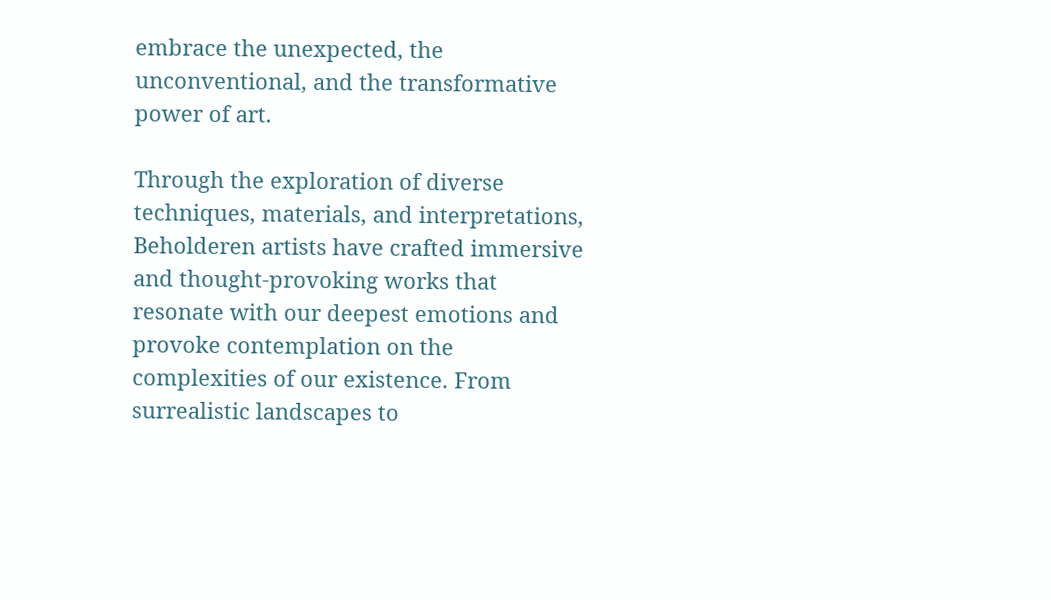embrace the unexpected, the unconventional, and the transformative power of art.

Through the exploration of diverse techniques, materials, and interpretations, Beholderen artists have crafted immersive and thought-provoking works that resonate with our deepest emotions and provoke contemplation on the complexities of our existence. From surrealistic landscapes to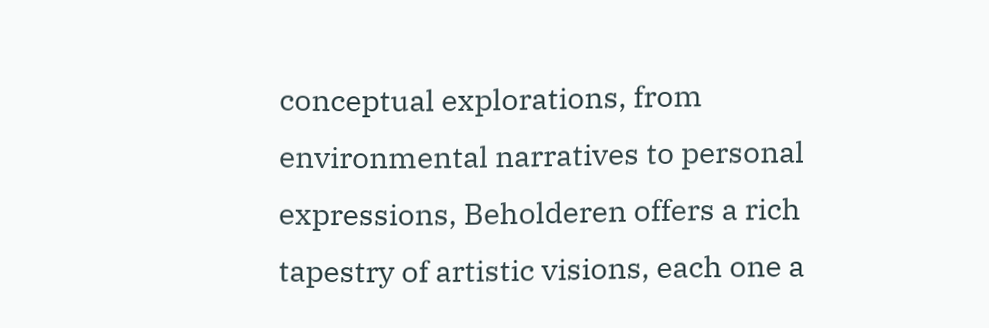conceptual explorations, from environmental narratives to personal expressions, Beholderen offers a rich tapestry of artistic visions, each one a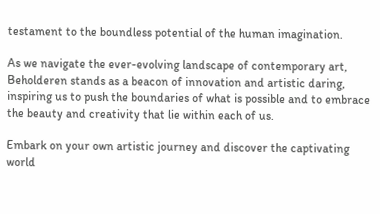testament to the boundless potential of the human imagination.

As we navigate the ever-evolving landscape of contemporary art, Beholderen stands as a beacon of innovation and artistic daring, inspiring us to push the boundaries of what is possible and to embrace the beauty and creativity that lie within each of us.

Embark on your own artistic journey and discover the captivating world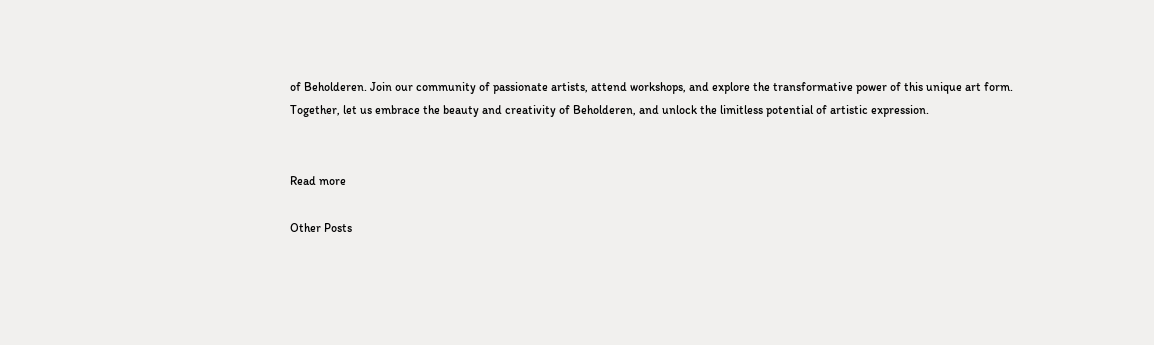of Beholderen. Join our community of passionate artists, attend workshops, and explore the transformative power of this unique art form. Together, let us embrace the beauty and creativity of Beholderen, and unlock the limitless potential of artistic expression.


Read more

Other Posts